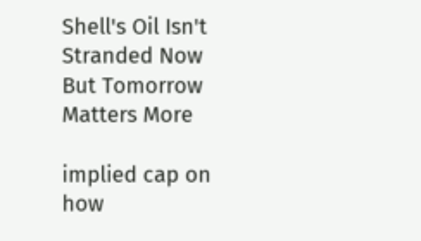Shell's Oil Isn't Stranded Now But Tomorrow Matters More

implied cap on how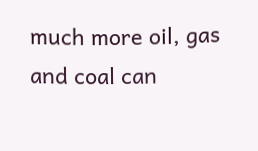much more oil, gas and coal can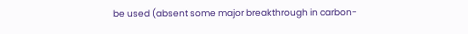be used (absent some major breakthrough in carbon-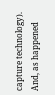capture technology). And, as happened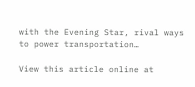with the Evening Star, rival ways to power transportation…

View this article online at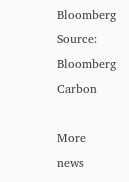Bloomberg
Source: Bloomberg Carbon

More news